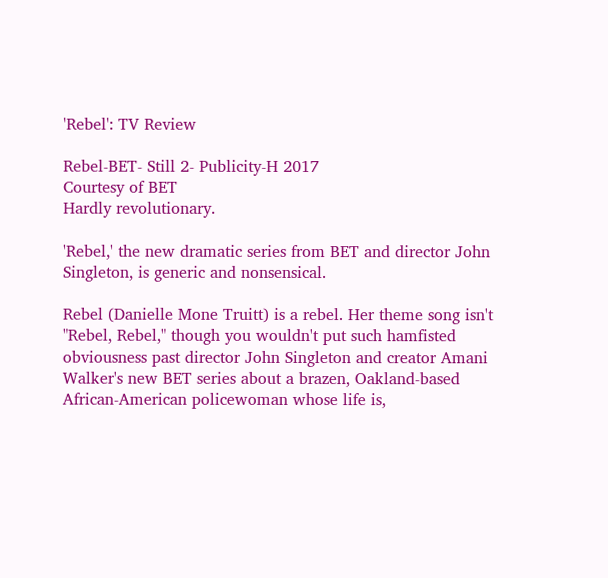'Rebel': TV Review

Rebel-BET- Still 2- Publicity-H 2017
Courtesy of BET
Hardly revolutionary.

'Rebel,' the new dramatic series from BET and director John Singleton, is generic and nonsensical.

Rebel (Danielle Mone Truitt) is a rebel. Her theme song isn't "Rebel, Rebel," though you wouldn't put such hamfisted obviousness past director John Singleton and creator Amani Walker's new BET series about a brazen, Oakland-based African-American policewoman whose life is,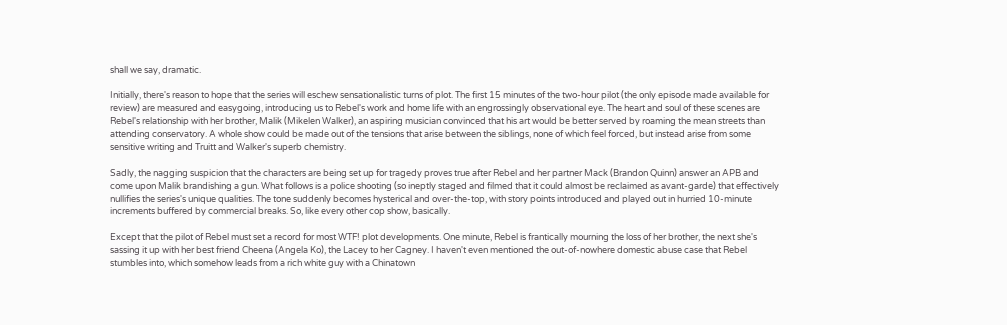shall we say, dramatic.

Initially, there's reason to hope that the series will eschew sensationalistic turns of plot. The first 15 minutes of the two-hour pilot (the only episode made available for review) are measured and easygoing, introducing us to Rebel's work and home life with an engrossingly observational eye. The heart and soul of these scenes are Rebel's relationship with her brother, Malik (Mikelen Walker), an aspiring musician convinced that his art would be better served by roaming the mean streets than attending conservatory. A whole show could be made out of the tensions that arise between the siblings, none of which feel forced, but instead arise from some sensitive writing and Truitt and Walker's superb chemistry.

Sadly, the nagging suspicion that the characters are being set up for tragedy proves true after Rebel and her partner Mack (Brandon Quinn) answer an APB and come upon Malik brandishing a gun. What follows is a police shooting (so ineptly staged and filmed that it could almost be reclaimed as avant-garde) that effectively nullifies the series's unique qualities. The tone suddenly becomes hysterical and over-the-top, with story points introduced and played out in hurried 10-minute increments buffered by commercial breaks. So, like every other cop show, basically.

Except that the pilot of Rebel must set a record for most WTF! plot developments. One minute, Rebel is frantically mourning the loss of her brother, the next she's sassing it up with her best friend Cheena (Angela Ko), the Lacey to her Cagney. I haven't even mentioned the out-of-nowhere domestic abuse case that Rebel stumbles into, which somehow leads from a rich white guy with a Chinatown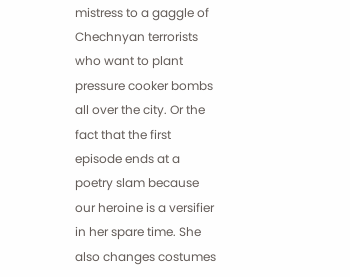mistress to a gaggle of Chechnyan terrorists who want to plant pressure cooker bombs all over the city. Or the fact that the first episode ends at a poetry slam because our heroine is a versifier in her spare time. She also changes costumes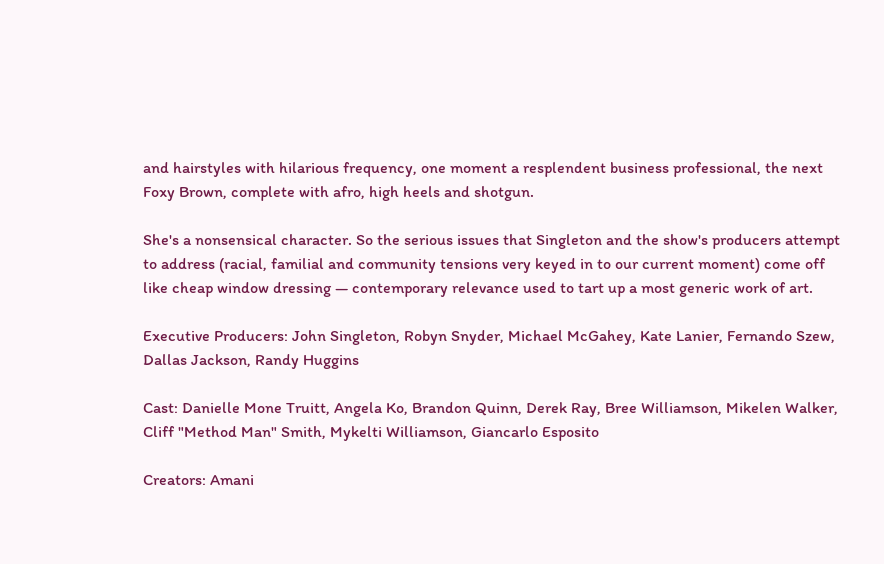and hairstyles with hilarious frequency, one moment a resplendent business professional, the next Foxy Brown, complete with afro, high heels and shotgun.

She's a nonsensical character. So the serious issues that Singleton and the show's producers attempt to address (racial, familial and community tensions very keyed in to our current moment) come off like cheap window dressing — contemporary relevance used to tart up a most generic work of art.

Executive Producers: John Singleton, Robyn Snyder, Michael McGahey, Kate Lanier, Fernando Szew, Dallas Jackson, Randy Huggins

Cast: Danielle Mone Truitt, Angela Ko, Brandon Quinn, Derek Ray, Bree Williamson, Mikelen Walker, Cliff "Method Man" Smith, Mykelti Williamson, Giancarlo Esposito

Creators: Amani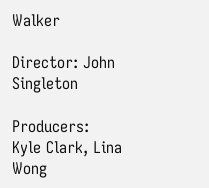Walker

Director: John Singleton

Producers: Kyle Clark, Lina Wong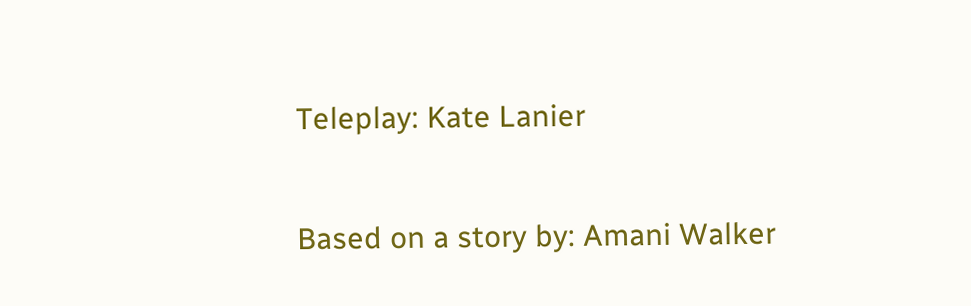Teleplay: Kate Lanier

Based on a story by: Amani Walker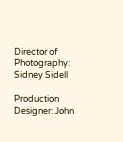Director of Photography: Sidney Sidell

Production Designer: John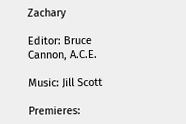Zachary

Editor: Bruce Cannon, A.C.E.

Music: Jill Scott

Premieres: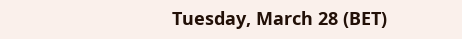Tuesday, March 28 (BET)